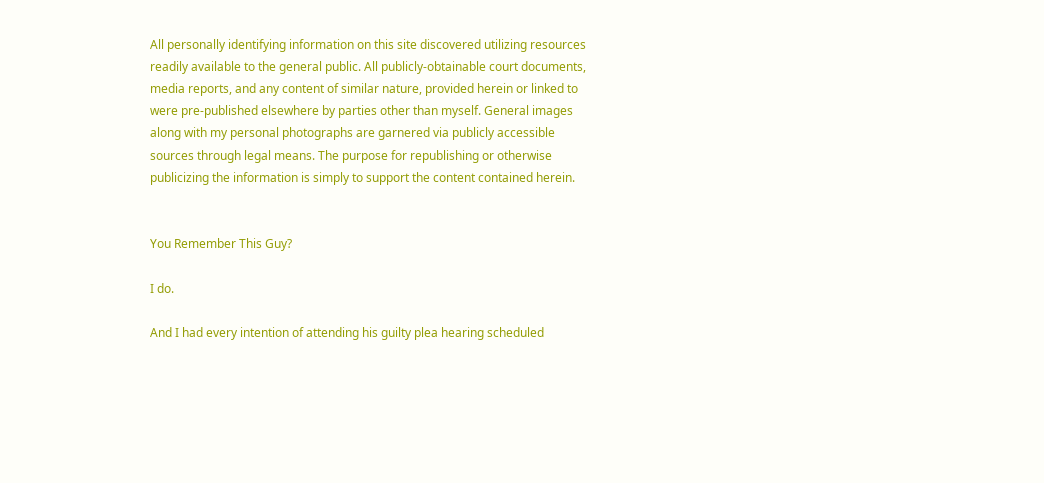All personally identifying information on this site discovered utilizing resources readily available to the general public. All publicly-obtainable court documents, media reports, and any content of similar nature, provided herein or linked to were pre-published elsewhere by parties other than myself. General images along with my personal photographs are garnered via publicly accessible sources through legal means. The purpose for republishing or otherwise publicizing the information is simply to support the content contained herein.


You Remember This Guy?

I do.

And I had every intention of attending his guilty plea hearing scheduled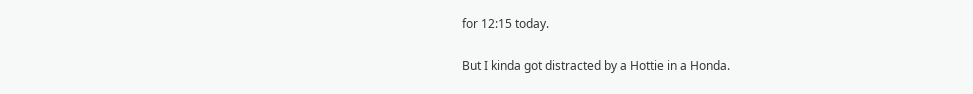for 12:15 today.

But I kinda got distracted by a Hottie in a Honda.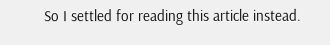So I settled for reading this article instead.